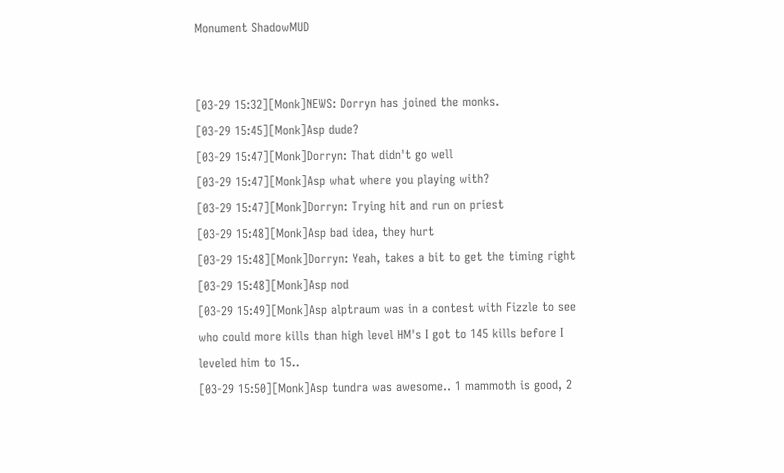Monument ShadowMUD


[03-29 15:32][Monk]NEWS: Dorryn has joined the monks.
[03-29 15:45][Monk]Asp dude?
[03-29 15:47][Monk]Dorryn: That didn't go well
[03-29 15:47][Monk]Asp what where you playing with?
[03-29 15:47][Monk]Dorryn: Trying hit and run on priest
[03-29 15:48][Monk]Asp bad idea, they hurt
[03-29 15:48][Monk]Dorryn: Yeah, takes a bit to get the timing right
[03-29 15:48][Monk]Asp nod
[03-29 15:49][Monk]Asp alptraum was in a contest with Fizzle to see who could more kills than high level HM's I got to 145 kills before I leveled him to 15..
[03-29 15:50][Monk]Asp tundra was awesome.. 1 mammoth is good, 2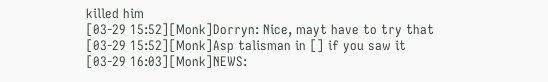killed him
[03-29 15:52][Monk]Dorryn: Nice, mayt have to try that
[03-29 15:52][Monk]Asp talisman in [] if you saw it
[03-29 16:03][Monk]NEWS: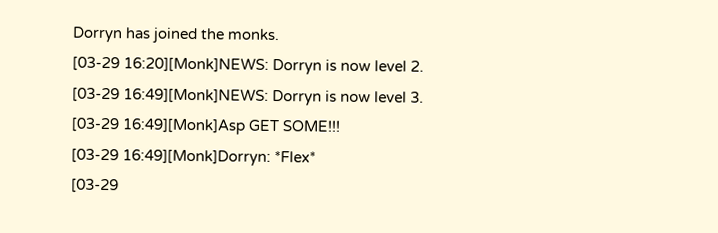Dorryn has joined the monks.
[03-29 16:20][Monk]NEWS: Dorryn is now level 2.
[03-29 16:49][Monk]NEWS: Dorryn is now level 3.
[03-29 16:49][Monk]Asp GET SOME!!!
[03-29 16:49][Monk]Dorryn: *Flex*
[03-29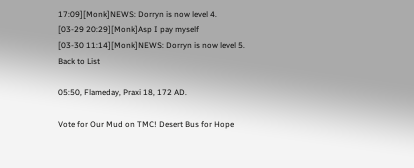17:09][Monk]NEWS: Dorryn is now level 4.
[03-29 20:29][Monk]Asp I pay myself
[03-30 11:14][Monk]NEWS: Dorryn is now level 5.
Back to List

05:50, Flameday, Praxi 18, 172 AD.

Vote for Our Mud on TMC! Desert Bus for Hope